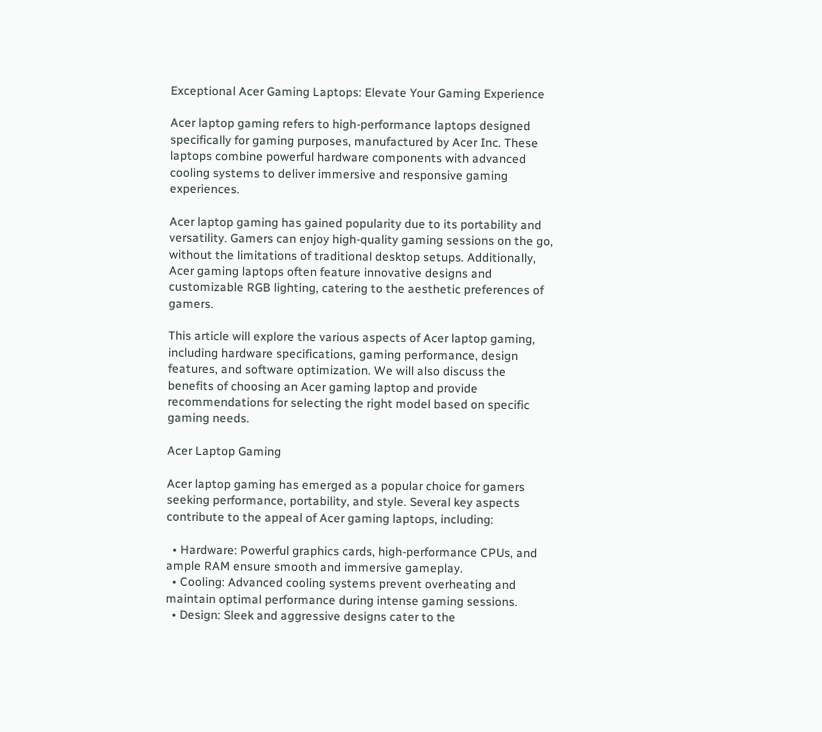Exceptional Acer Gaming Laptops: Elevate Your Gaming Experience

Acer laptop gaming refers to high-performance laptops designed specifically for gaming purposes, manufactured by Acer Inc. These laptops combine powerful hardware components with advanced cooling systems to deliver immersive and responsive gaming experiences.

Acer laptop gaming has gained popularity due to its portability and versatility. Gamers can enjoy high-quality gaming sessions on the go, without the limitations of traditional desktop setups. Additionally, Acer gaming laptops often feature innovative designs and customizable RGB lighting, catering to the aesthetic preferences of gamers.

This article will explore the various aspects of Acer laptop gaming, including hardware specifications, gaming performance, design features, and software optimization. We will also discuss the benefits of choosing an Acer gaming laptop and provide recommendations for selecting the right model based on specific gaming needs.

Acer Laptop Gaming

Acer laptop gaming has emerged as a popular choice for gamers seeking performance, portability, and style. Several key aspects contribute to the appeal of Acer gaming laptops, including:

  • Hardware: Powerful graphics cards, high-performance CPUs, and ample RAM ensure smooth and immersive gameplay.
  • Cooling: Advanced cooling systems prevent overheating and maintain optimal performance during intense gaming sessions.
  • Design: Sleek and aggressive designs cater to the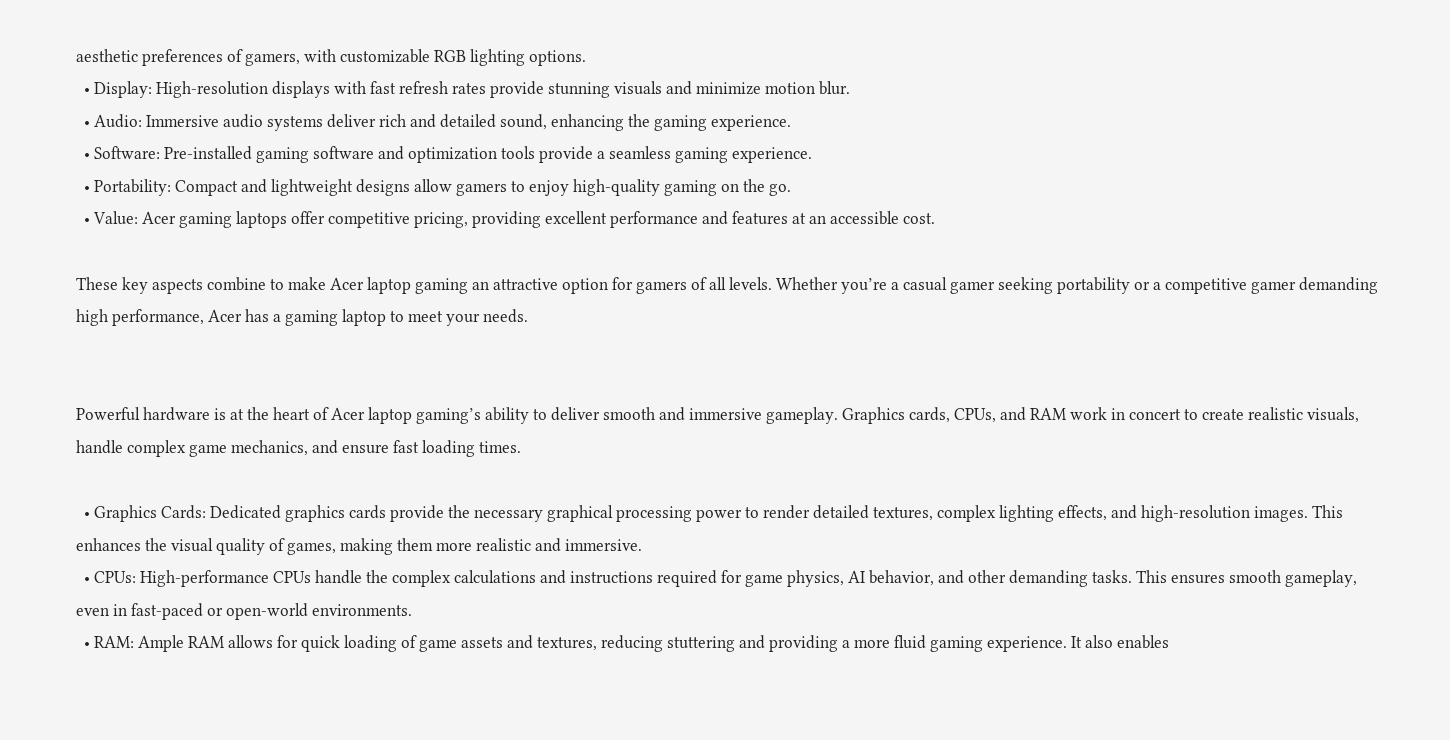aesthetic preferences of gamers, with customizable RGB lighting options.
  • Display: High-resolution displays with fast refresh rates provide stunning visuals and minimize motion blur.
  • Audio: Immersive audio systems deliver rich and detailed sound, enhancing the gaming experience.
  • Software: Pre-installed gaming software and optimization tools provide a seamless gaming experience.
  • Portability: Compact and lightweight designs allow gamers to enjoy high-quality gaming on the go.
  • Value: Acer gaming laptops offer competitive pricing, providing excellent performance and features at an accessible cost.

These key aspects combine to make Acer laptop gaming an attractive option for gamers of all levels. Whether you’re a casual gamer seeking portability or a competitive gamer demanding high performance, Acer has a gaming laptop to meet your needs.


Powerful hardware is at the heart of Acer laptop gaming’s ability to deliver smooth and immersive gameplay. Graphics cards, CPUs, and RAM work in concert to create realistic visuals, handle complex game mechanics, and ensure fast loading times.

  • Graphics Cards: Dedicated graphics cards provide the necessary graphical processing power to render detailed textures, complex lighting effects, and high-resolution images. This enhances the visual quality of games, making them more realistic and immersive.
  • CPUs: High-performance CPUs handle the complex calculations and instructions required for game physics, AI behavior, and other demanding tasks. This ensures smooth gameplay, even in fast-paced or open-world environments.
  • RAM: Ample RAM allows for quick loading of game assets and textures, reducing stuttering and providing a more fluid gaming experience. It also enables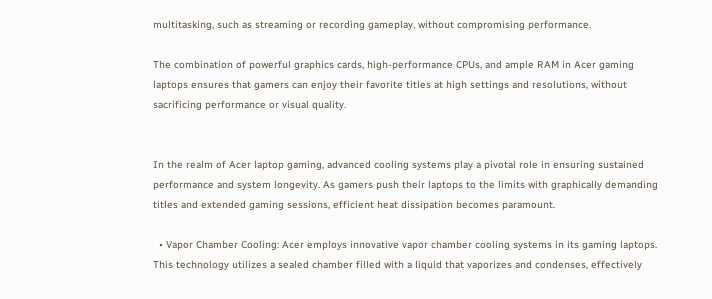multitasking, such as streaming or recording gameplay, without compromising performance.

The combination of powerful graphics cards, high-performance CPUs, and ample RAM in Acer gaming laptops ensures that gamers can enjoy their favorite titles at high settings and resolutions, without sacrificing performance or visual quality.


In the realm of Acer laptop gaming, advanced cooling systems play a pivotal role in ensuring sustained performance and system longevity. As gamers push their laptops to the limits with graphically demanding titles and extended gaming sessions, efficient heat dissipation becomes paramount.

  • Vapor Chamber Cooling: Acer employs innovative vapor chamber cooling systems in its gaming laptops. This technology utilizes a sealed chamber filled with a liquid that vaporizes and condenses, effectively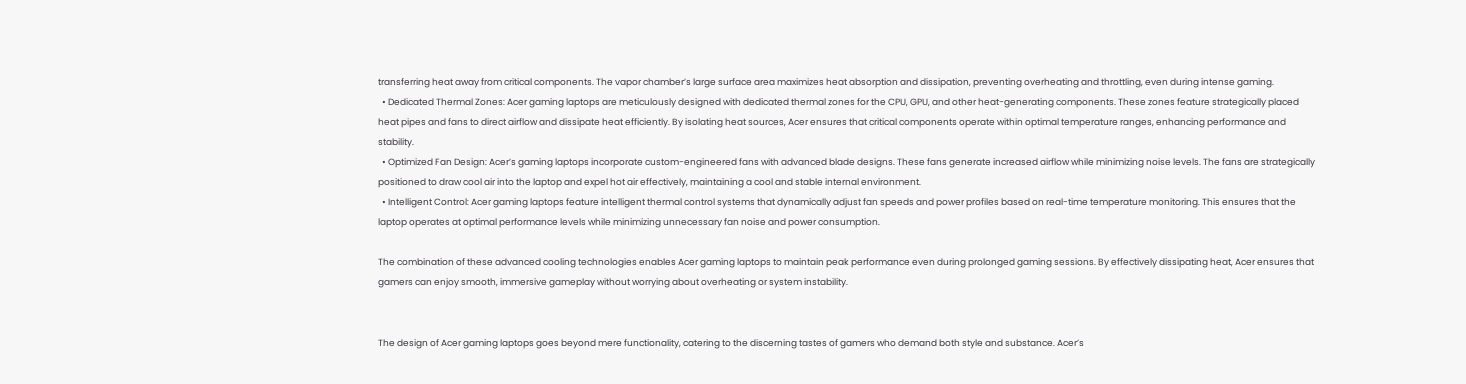transferring heat away from critical components. The vapor chamber’s large surface area maximizes heat absorption and dissipation, preventing overheating and throttling, even during intense gaming.
  • Dedicated Thermal Zones: Acer gaming laptops are meticulously designed with dedicated thermal zones for the CPU, GPU, and other heat-generating components. These zones feature strategically placed heat pipes and fans to direct airflow and dissipate heat efficiently. By isolating heat sources, Acer ensures that critical components operate within optimal temperature ranges, enhancing performance and stability.
  • Optimized Fan Design: Acer’s gaming laptops incorporate custom-engineered fans with advanced blade designs. These fans generate increased airflow while minimizing noise levels. The fans are strategically positioned to draw cool air into the laptop and expel hot air effectively, maintaining a cool and stable internal environment.
  • Intelligent Control: Acer gaming laptops feature intelligent thermal control systems that dynamically adjust fan speeds and power profiles based on real-time temperature monitoring. This ensures that the laptop operates at optimal performance levels while minimizing unnecessary fan noise and power consumption.

The combination of these advanced cooling technologies enables Acer gaming laptops to maintain peak performance even during prolonged gaming sessions. By effectively dissipating heat, Acer ensures that gamers can enjoy smooth, immersive gameplay without worrying about overheating or system instability.


The design of Acer gaming laptops goes beyond mere functionality, catering to the discerning tastes of gamers who demand both style and substance. Acer’s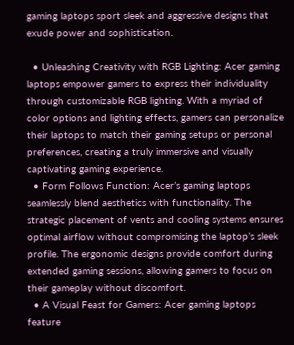gaming laptops sport sleek and aggressive designs that exude power and sophistication.

  • Unleashing Creativity with RGB Lighting: Acer gaming laptops empower gamers to express their individuality through customizable RGB lighting. With a myriad of color options and lighting effects, gamers can personalize their laptops to match their gaming setups or personal preferences, creating a truly immersive and visually captivating gaming experience.
  • Form Follows Function: Acer’s gaming laptops seamlessly blend aesthetics with functionality. The strategic placement of vents and cooling systems ensures optimal airflow without compromising the laptop’s sleek profile. The ergonomic designs provide comfort during extended gaming sessions, allowing gamers to focus on their gameplay without discomfort.
  • A Visual Feast for Gamers: Acer gaming laptops feature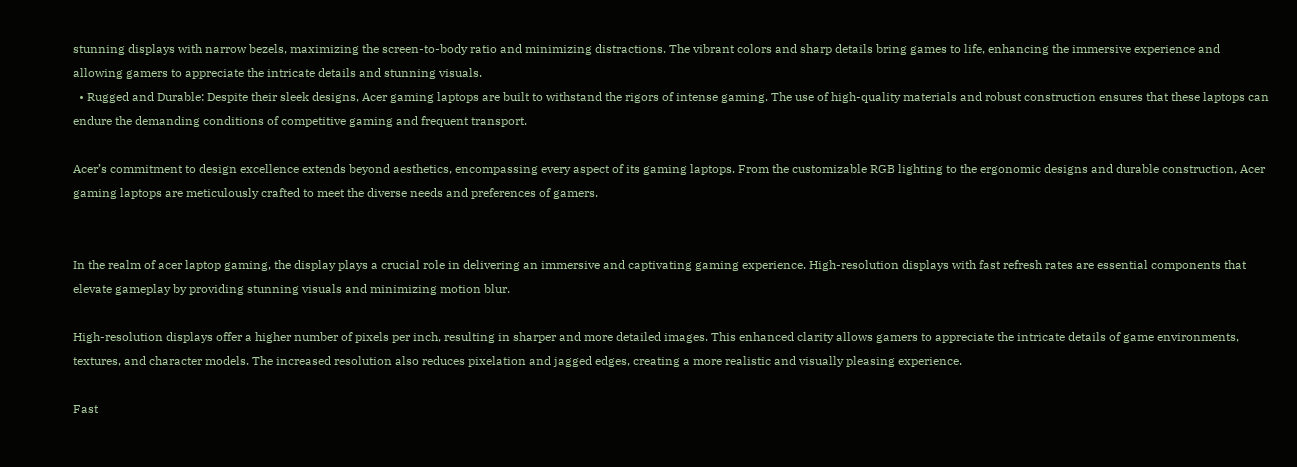stunning displays with narrow bezels, maximizing the screen-to-body ratio and minimizing distractions. The vibrant colors and sharp details bring games to life, enhancing the immersive experience and allowing gamers to appreciate the intricate details and stunning visuals.
  • Rugged and Durable: Despite their sleek designs, Acer gaming laptops are built to withstand the rigors of intense gaming. The use of high-quality materials and robust construction ensures that these laptops can endure the demanding conditions of competitive gaming and frequent transport.

Acer’s commitment to design excellence extends beyond aesthetics, encompassing every aspect of its gaming laptops. From the customizable RGB lighting to the ergonomic designs and durable construction, Acer gaming laptops are meticulously crafted to meet the diverse needs and preferences of gamers.


In the realm of acer laptop gaming, the display plays a crucial role in delivering an immersive and captivating gaming experience. High-resolution displays with fast refresh rates are essential components that elevate gameplay by providing stunning visuals and minimizing motion blur.

High-resolution displays offer a higher number of pixels per inch, resulting in sharper and more detailed images. This enhanced clarity allows gamers to appreciate the intricate details of game environments, textures, and character models. The increased resolution also reduces pixelation and jagged edges, creating a more realistic and visually pleasing experience.

Fast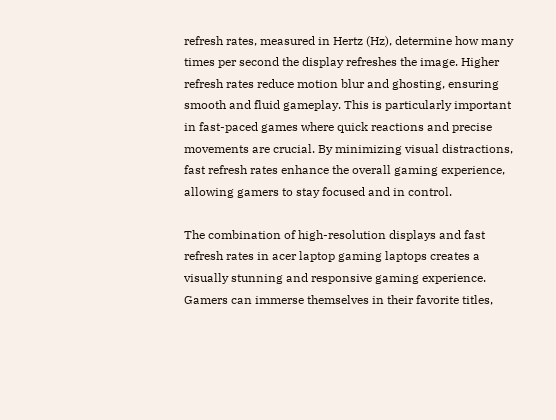refresh rates, measured in Hertz (Hz), determine how many times per second the display refreshes the image. Higher refresh rates reduce motion blur and ghosting, ensuring smooth and fluid gameplay. This is particularly important in fast-paced games where quick reactions and precise movements are crucial. By minimizing visual distractions, fast refresh rates enhance the overall gaming experience, allowing gamers to stay focused and in control.

The combination of high-resolution displays and fast refresh rates in acer laptop gaming laptops creates a visually stunning and responsive gaming experience. Gamers can immerse themselves in their favorite titles,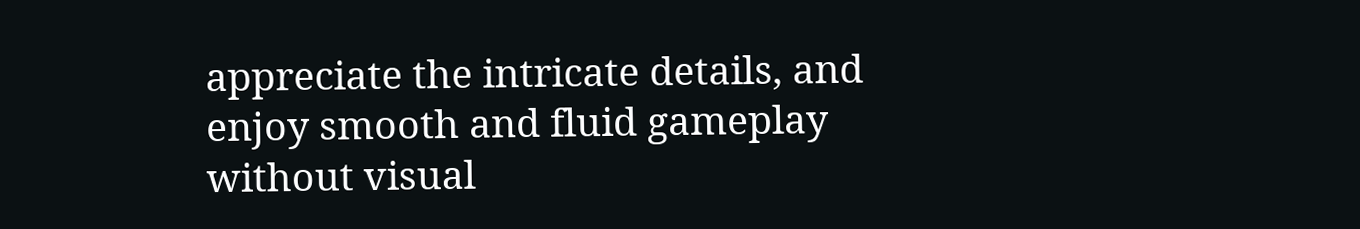appreciate the intricate details, and enjoy smooth and fluid gameplay without visual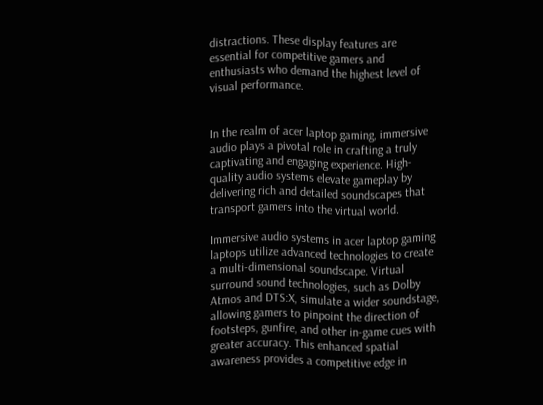distractions. These display features are essential for competitive gamers and enthusiasts who demand the highest level of visual performance.


In the realm of acer laptop gaming, immersive audio plays a pivotal role in crafting a truly captivating and engaging experience. High-quality audio systems elevate gameplay by delivering rich and detailed soundscapes that transport gamers into the virtual world.

Immersive audio systems in acer laptop gaming laptops utilize advanced technologies to create a multi-dimensional soundscape. Virtual surround sound technologies, such as Dolby Atmos and DTS:X, simulate a wider soundstage, allowing gamers to pinpoint the direction of footsteps, gunfire, and other in-game cues with greater accuracy. This enhanced spatial awareness provides a competitive edge in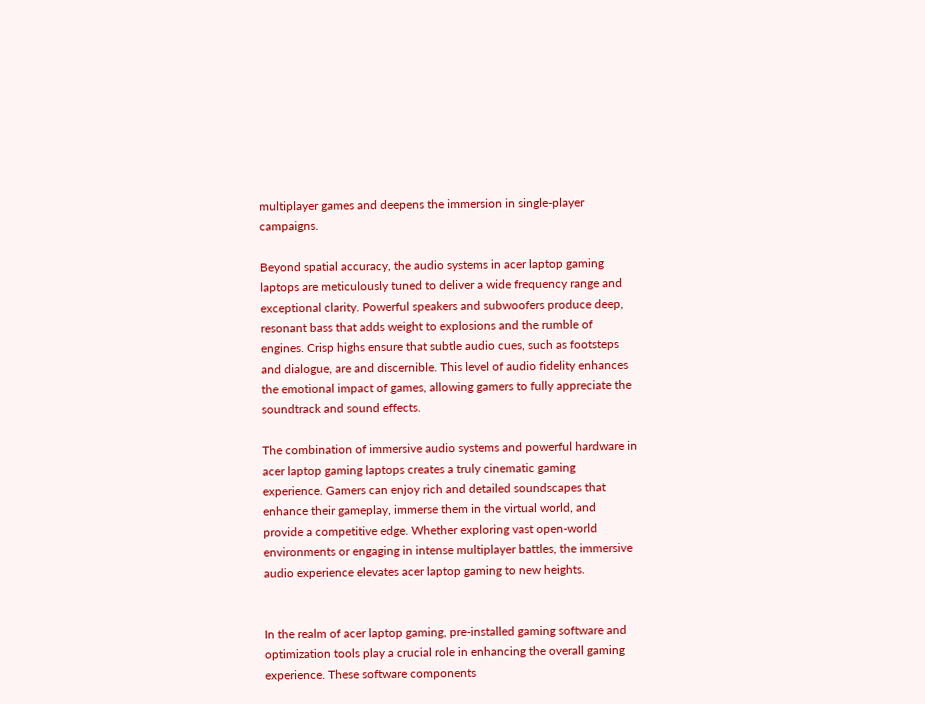multiplayer games and deepens the immersion in single-player campaigns.

Beyond spatial accuracy, the audio systems in acer laptop gaming laptops are meticulously tuned to deliver a wide frequency range and exceptional clarity. Powerful speakers and subwoofers produce deep, resonant bass that adds weight to explosions and the rumble of engines. Crisp highs ensure that subtle audio cues, such as footsteps and dialogue, are and discernible. This level of audio fidelity enhances the emotional impact of games, allowing gamers to fully appreciate the soundtrack and sound effects.

The combination of immersive audio systems and powerful hardware in acer laptop gaming laptops creates a truly cinematic gaming experience. Gamers can enjoy rich and detailed soundscapes that enhance their gameplay, immerse them in the virtual world, and provide a competitive edge. Whether exploring vast open-world environments or engaging in intense multiplayer battles, the immersive audio experience elevates acer laptop gaming to new heights.


In the realm of acer laptop gaming, pre-installed gaming software and optimization tools play a crucial role in enhancing the overall gaming experience. These software components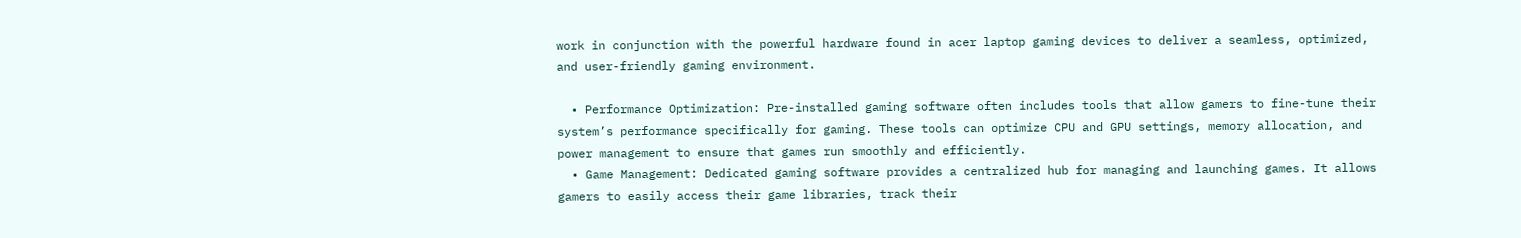work in conjunction with the powerful hardware found in acer laptop gaming devices to deliver a seamless, optimized, and user-friendly gaming environment.

  • Performance Optimization: Pre-installed gaming software often includes tools that allow gamers to fine-tune their system’s performance specifically for gaming. These tools can optimize CPU and GPU settings, memory allocation, and power management to ensure that games run smoothly and efficiently.
  • Game Management: Dedicated gaming software provides a centralized hub for managing and launching games. It allows gamers to easily access their game libraries, track their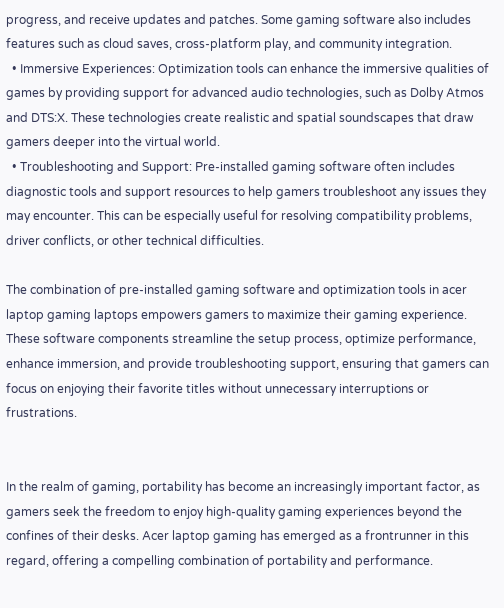progress, and receive updates and patches. Some gaming software also includes features such as cloud saves, cross-platform play, and community integration.
  • Immersive Experiences: Optimization tools can enhance the immersive qualities of games by providing support for advanced audio technologies, such as Dolby Atmos and DTS:X. These technologies create realistic and spatial soundscapes that draw gamers deeper into the virtual world.
  • Troubleshooting and Support: Pre-installed gaming software often includes diagnostic tools and support resources to help gamers troubleshoot any issues they may encounter. This can be especially useful for resolving compatibility problems, driver conflicts, or other technical difficulties.

The combination of pre-installed gaming software and optimization tools in acer laptop gaming laptops empowers gamers to maximize their gaming experience. These software components streamline the setup process, optimize performance, enhance immersion, and provide troubleshooting support, ensuring that gamers can focus on enjoying their favorite titles without unnecessary interruptions or frustrations.


In the realm of gaming, portability has become an increasingly important factor, as gamers seek the freedom to enjoy high-quality gaming experiences beyond the confines of their desks. Acer laptop gaming has emerged as a frontrunner in this regard, offering a compelling combination of portability and performance.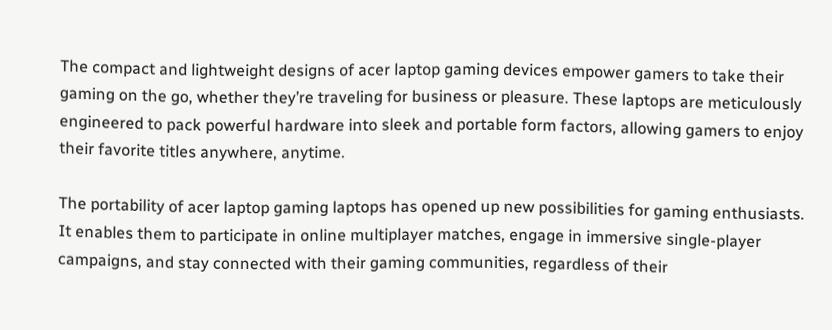The compact and lightweight designs of acer laptop gaming devices empower gamers to take their gaming on the go, whether they’re traveling for business or pleasure. These laptops are meticulously engineered to pack powerful hardware into sleek and portable form factors, allowing gamers to enjoy their favorite titles anywhere, anytime.

The portability of acer laptop gaming laptops has opened up new possibilities for gaming enthusiasts. It enables them to participate in online multiplayer matches, engage in immersive single-player campaigns, and stay connected with their gaming communities, regardless of their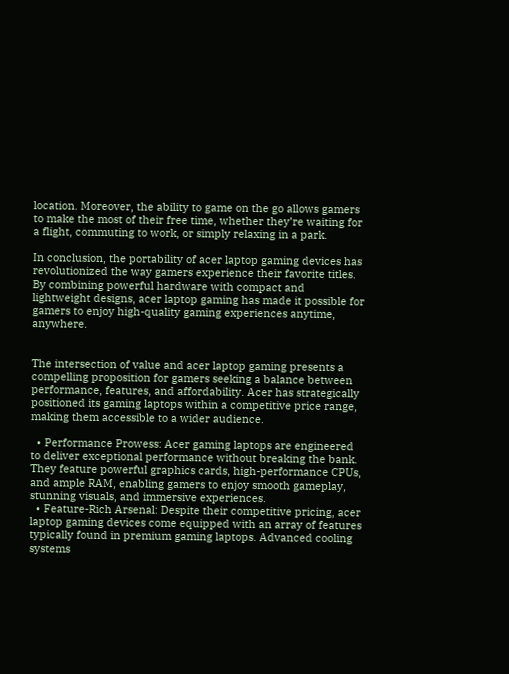location. Moreover, the ability to game on the go allows gamers to make the most of their free time, whether they’re waiting for a flight, commuting to work, or simply relaxing in a park.

In conclusion, the portability of acer laptop gaming devices has revolutionized the way gamers experience their favorite titles. By combining powerful hardware with compact and lightweight designs, acer laptop gaming has made it possible for gamers to enjoy high-quality gaming experiences anytime, anywhere.


The intersection of value and acer laptop gaming presents a compelling proposition for gamers seeking a balance between performance, features, and affordability. Acer has strategically positioned its gaming laptops within a competitive price range, making them accessible to a wider audience.

  • Performance Prowess: Acer gaming laptops are engineered to deliver exceptional performance without breaking the bank. They feature powerful graphics cards, high-performance CPUs, and ample RAM, enabling gamers to enjoy smooth gameplay, stunning visuals, and immersive experiences.
  • Feature-Rich Arsenal: Despite their competitive pricing, acer laptop gaming devices come equipped with an array of features typically found in premium gaming laptops. Advanced cooling systems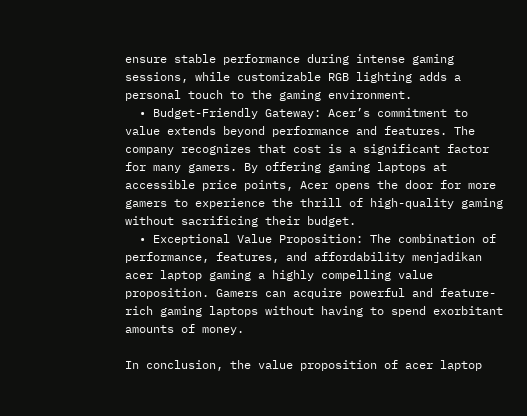ensure stable performance during intense gaming sessions, while customizable RGB lighting adds a personal touch to the gaming environment.
  • Budget-Friendly Gateway: Acer’s commitment to value extends beyond performance and features. The company recognizes that cost is a significant factor for many gamers. By offering gaming laptops at accessible price points, Acer opens the door for more gamers to experience the thrill of high-quality gaming without sacrificing their budget.
  • Exceptional Value Proposition: The combination of performance, features, and affordability menjadikan acer laptop gaming a highly compelling value proposition. Gamers can acquire powerful and feature-rich gaming laptops without having to spend exorbitant amounts of money.

In conclusion, the value proposition of acer laptop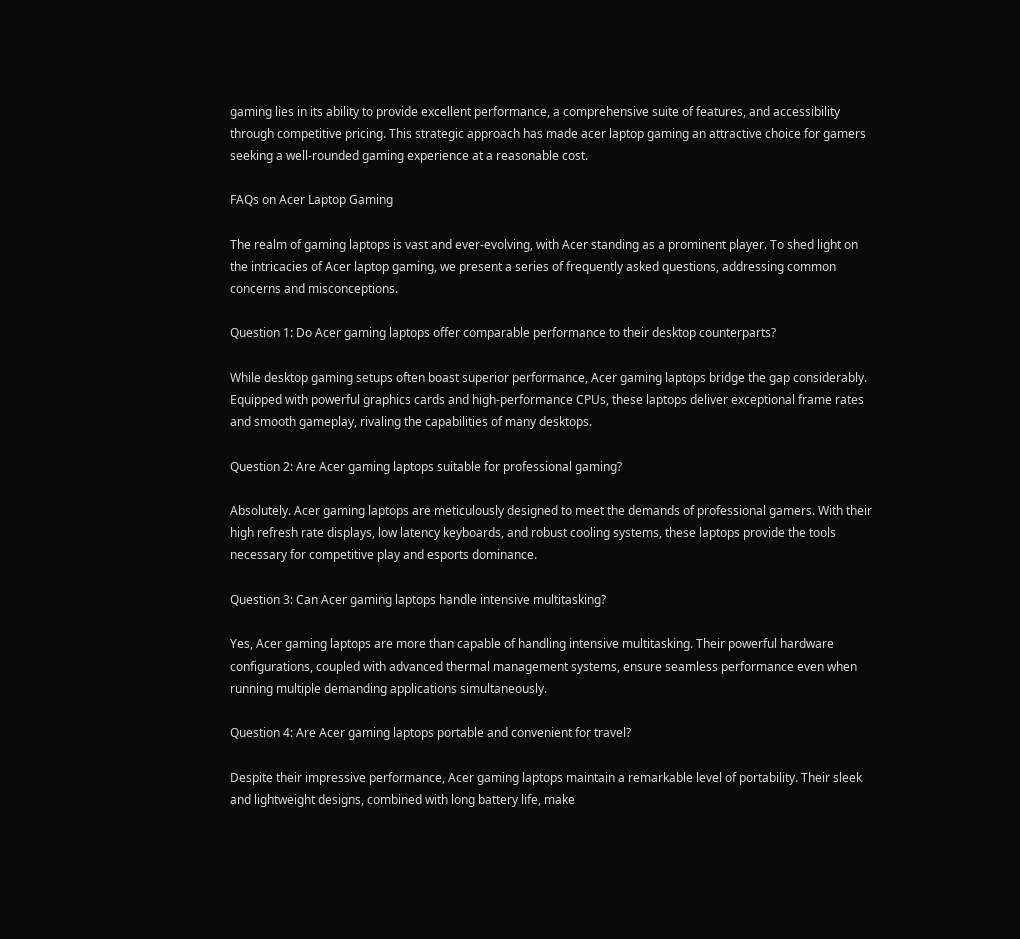gaming lies in its ability to provide excellent performance, a comprehensive suite of features, and accessibility through competitive pricing. This strategic approach has made acer laptop gaming an attractive choice for gamers seeking a well-rounded gaming experience at a reasonable cost.

FAQs on Acer Laptop Gaming

The realm of gaming laptops is vast and ever-evolving, with Acer standing as a prominent player. To shed light on the intricacies of Acer laptop gaming, we present a series of frequently asked questions, addressing common concerns and misconceptions.

Question 1: Do Acer gaming laptops offer comparable performance to their desktop counterparts?

While desktop gaming setups often boast superior performance, Acer gaming laptops bridge the gap considerably. Equipped with powerful graphics cards and high-performance CPUs, these laptops deliver exceptional frame rates and smooth gameplay, rivaling the capabilities of many desktops.

Question 2: Are Acer gaming laptops suitable for professional gaming?

Absolutely. Acer gaming laptops are meticulously designed to meet the demands of professional gamers. With their high refresh rate displays, low latency keyboards, and robust cooling systems, these laptops provide the tools necessary for competitive play and esports dominance.

Question 3: Can Acer gaming laptops handle intensive multitasking?

Yes, Acer gaming laptops are more than capable of handling intensive multitasking. Their powerful hardware configurations, coupled with advanced thermal management systems, ensure seamless performance even when running multiple demanding applications simultaneously.

Question 4: Are Acer gaming laptops portable and convenient for travel?

Despite their impressive performance, Acer gaming laptops maintain a remarkable level of portability. Their sleek and lightweight designs, combined with long battery life, make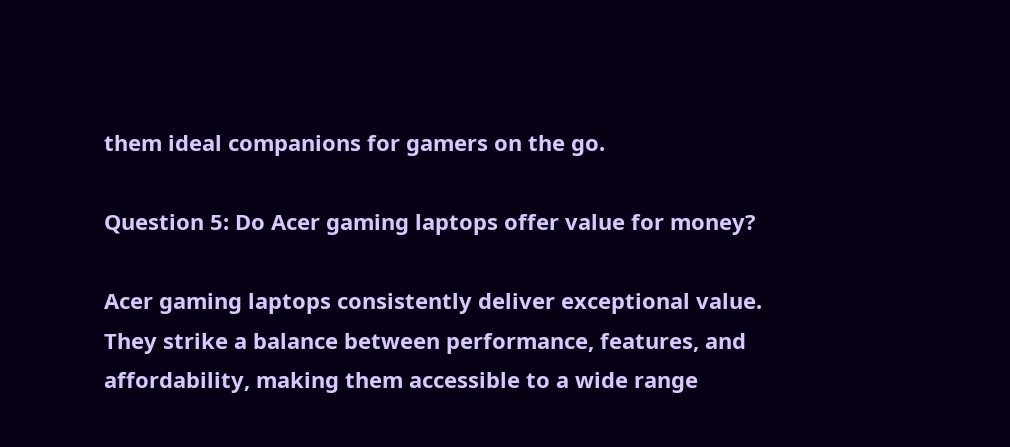them ideal companions for gamers on the go.

Question 5: Do Acer gaming laptops offer value for money?

Acer gaming laptops consistently deliver exceptional value. They strike a balance between performance, features, and affordability, making them accessible to a wide range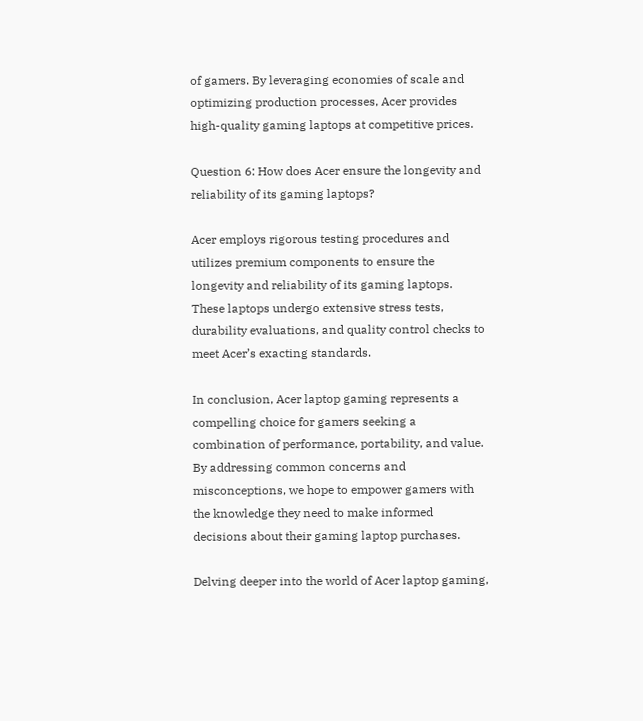of gamers. By leveraging economies of scale and optimizing production processes, Acer provides high-quality gaming laptops at competitive prices.

Question 6: How does Acer ensure the longevity and reliability of its gaming laptops?

Acer employs rigorous testing procedures and utilizes premium components to ensure the longevity and reliability of its gaming laptops. These laptops undergo extensive stress tests, durability evaluations, and quality control checks to meet Acer’s exacting standards.

In conclusion, Acer laptop gaming represents a compelling choice for gamers seeking a combination of performance, portability, and value. By addressing common concerns and misconceptions, we hope to empower gamers with the knowledge they need to make informed decisions about their gaming laptop purchases.

Delving deeper into the world of Acer laptop gaming,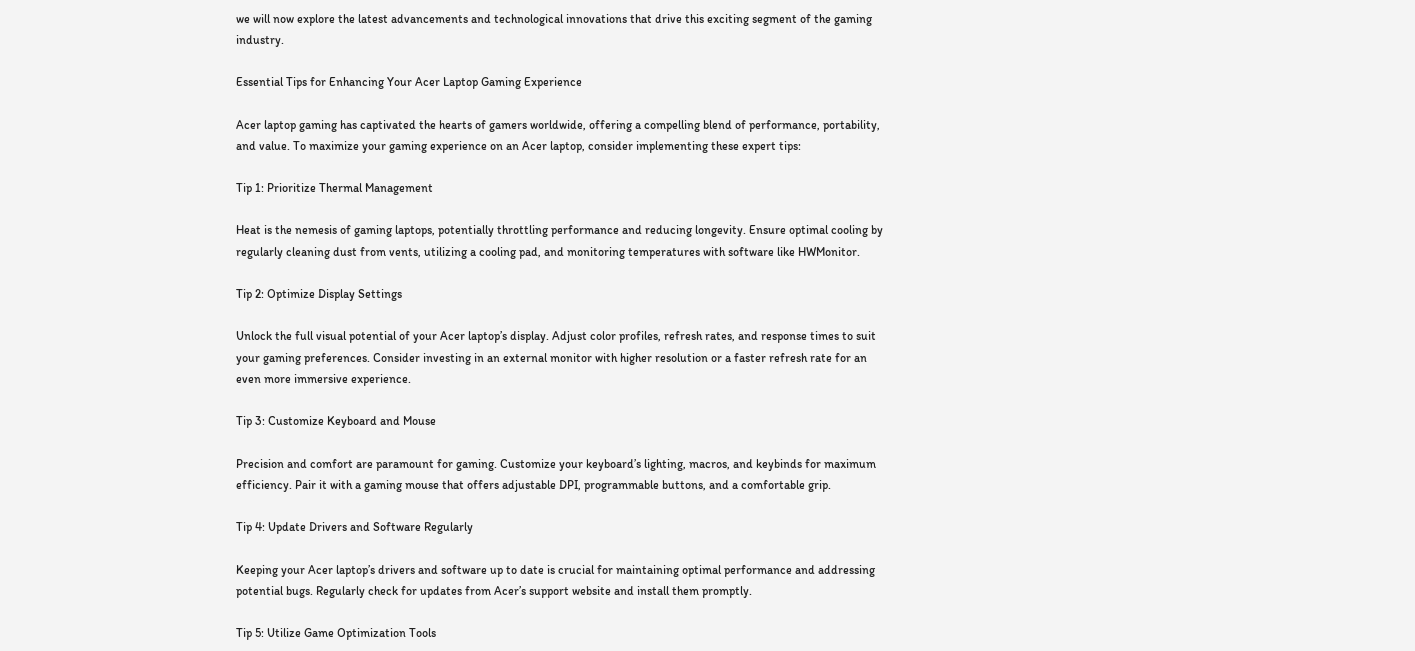we will now explore the latest advancements and technological innovations that drive this exciting segment of the gaming industry.

Essential Tips for Enhancing Your Acer Laptop Gaming Experience

Acer laptop gaming has captivated the hearts of gamers worldwide, offering a compelling blend of performance, portability, and value. To maximize your gaming experience on an Acer laptop, consider implementing these expert tips:

Tip 1: Prioritize Thermal Management

Heat is the nemesis of gaming laptops, potentially throttling performance and reducing longevity. Ensure optimal cooling by regularly cleaning dust from vents, utilizing a cooling pad, and monitoring temperatures with software like HWMonitor.

Tip 2: Optimize Display Settings

Unlock the full visual potential of your Acer laptop’s display. Adjust color profiles, refresh rates, and response times to suit your gaming preferences. Consider investing in an external monitor with higher resolution or a faster refresh rate for an even more immersive experience.

Tip 3: Customize Keyboard and Mouse

Precision and comfort are paramount for gaming. Customize your keyboard’s lighting, macros, and keybinds for maximum efficiency. Pair it with a gaming mouse that offers adjustable DPI, programmable buttons, and a comfortable grip.

Tip 4: Update Drivers and Software Regularly

Keeping your Acer laptop’s drivers and software up to date is crucial for maintaining optimal performance and addressing potential bugs. Regularly check for updates from Acer’s support website and install them promptly.

Tip 5: Utilize Game Optimization Tools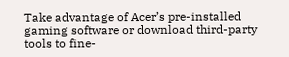Take advantage of Acer’s pre-installed gaming software or download third-party tools to fine-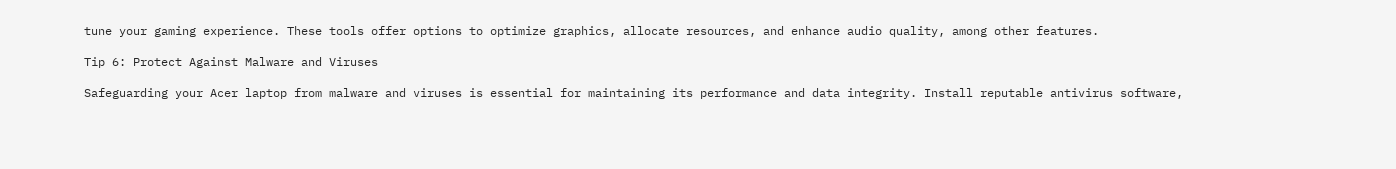tune your gaming experience. These tools offer options to optimize graphics, allocate resources, and enhance audio quality, among other features.

Tip 6: Protect Against Malware and Viruses

Safeguarding your Acer laptop from malware and viruses is essential for maintaining its performance and data integrity. Install reputable antivirus software,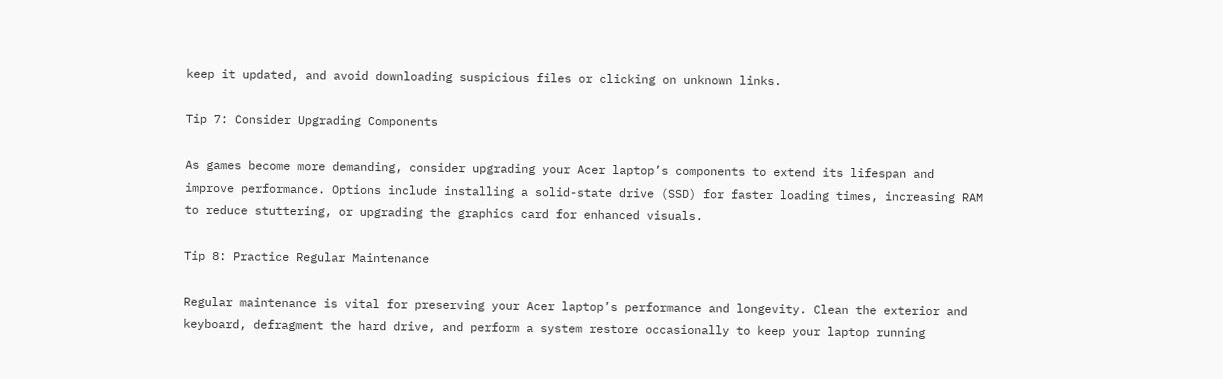keep it updated, and avoid downloading suspicious files or clicking on unknown links.

Tip 7: Consider Upgrading Components

As games become more demanding, consider upgrading your Acer laptop’s components to extend its lifespan and improve performance. Options include installing a solid-state drive (SSD) for faster loading times, increasing RAM to reduce stuttering, or upgrading the graphics card for enhanced visuals.

Tip 8: Practice Regular Maintenance

Regular maintenance is vital for preserving your Acer laptop’s performance and longevity. Clean the exterior and keyboard, defragment the hard drive, and perform a system restore occasionally to keep your laptop running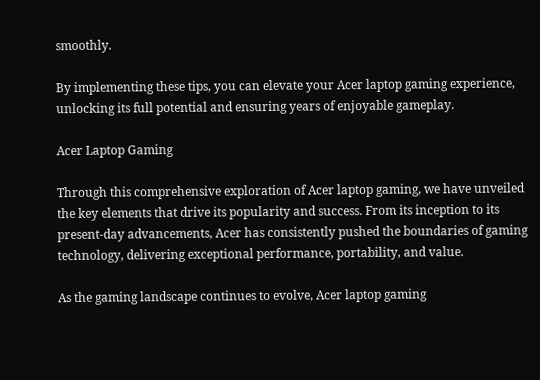smoothly.

By implementing these tips, you can elevate your Acer laptop gaming experience, unlocking its full potential and ensuring years of enjoyable gameplay.

Acer Laptop Gaming

Through this comprehensive exploration of Acer laptop gaming, we have unveiled the key elements that drive its popularity and success. From its inception to its present-day advancements, Acer has consistently pushed the boundaries of gaming technology, delivering exceptional performance, portability, and value.

As the gaming landscape continues to evolve, Acer laptop gaming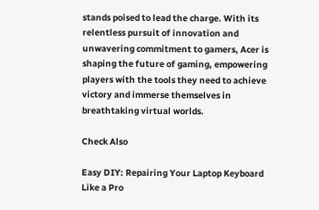stands poised to lead the charge. With its relentless pursuit of innovation and unwavering commitment to gamers, Acer is shaping the future of gaming, empowering players with the tools they need to achieve victory and immerse themselves in breathtaking virtual worlds.

Check Also

Easy DIY: Repairing Your Laptop Keyboard Like a Pro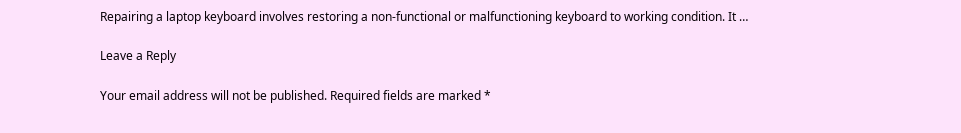Repairing a laptop keyboard involves restoring a non-functional or malfunctioning keyboard to working condition. It …

Leave a Reply

Your email address will not be published. Required fields are marked *